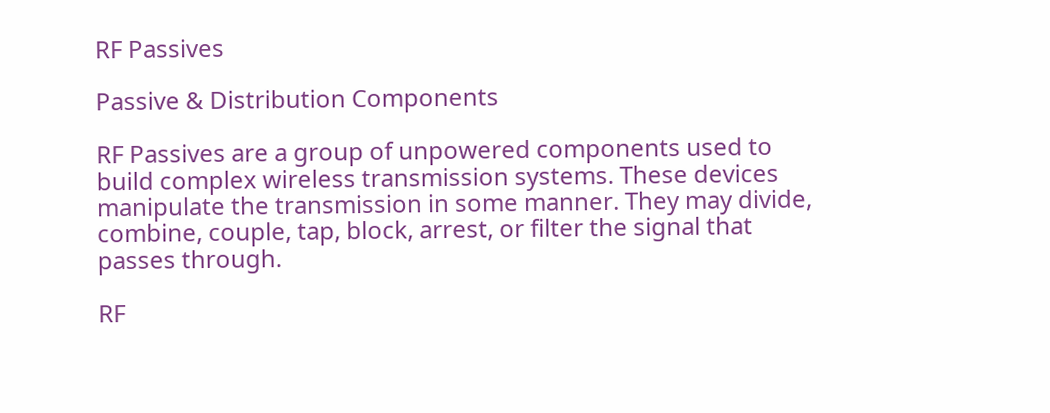RF Passives

Passive & Distribution Components

RF Passives are a group of unpowered components used to build complex wireless transmission systems. These devices manipulate the transmission in some manner. They may divide, combine, couple, tap, block, arrest, or filter the signal that passes through.

RF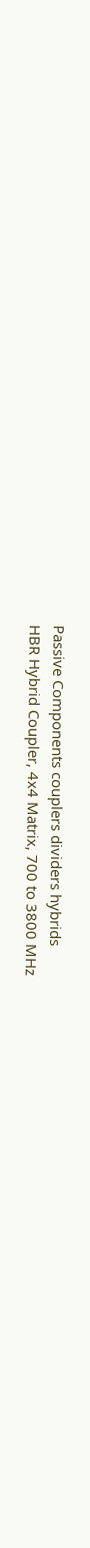Passive Components couplers dividers hybrids
HBR Hybrid Coupler, 4x4 Matrix, 700 to 3800 MHz